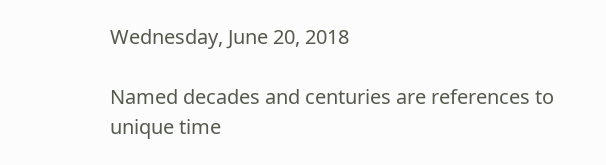Wednesday, June 20, 2018

Named decades and centuries are references to unique time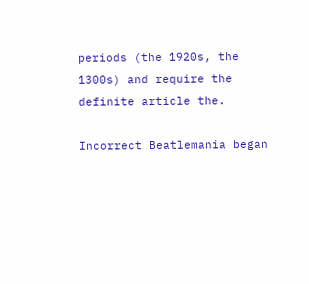periods (the 1920s, the 1300s) and require the definite article the.

Incorrect Beatlemania began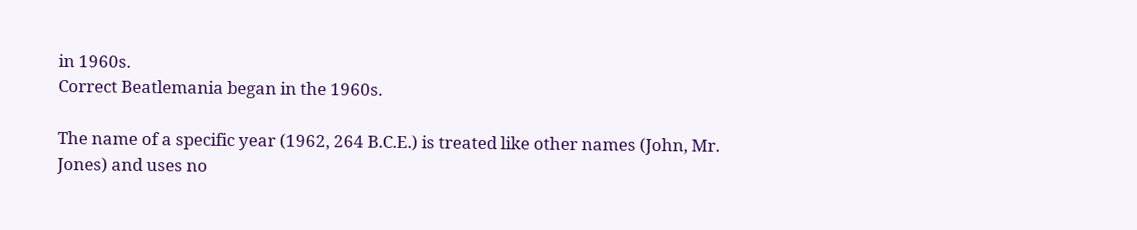in 1960s.
Correct Beatlemania began in the 1960s.

The name of a specific year (1962, 264 B.C.E.) is treated like other names (John, Mr. Jones) and uses no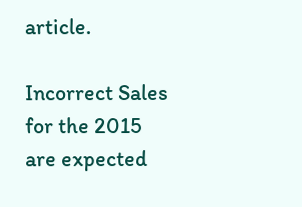article.

Incorrect Sales for the 2015 are expected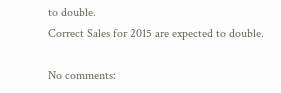to double.
Correct Sales for 2015 are expected to double.

No comments: